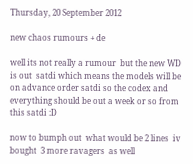Thursday, 20 September 2012

new chaos rumours + de

well its not really a rumour  but the new WD is out  satdi which means the models will be on advance order satdi so the codex and everything should be out a week or so from this satdi :D

now to bumph out  what would be 2 lines  iv  bought  3 more ravagers  as well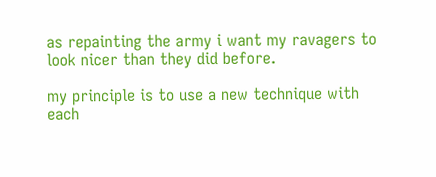as repainting the army i want my ravagers to look nicer than they did before.

my principle is to use a new technique with each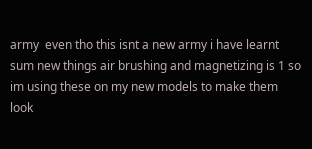army  even tho this isnt a new army i have learnt sum new things air brushing and magnetizing is 1 so im using these on my new models to make them look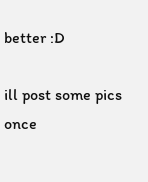better :D

ill post some pics once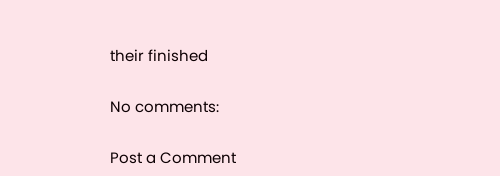their finished

No comments:

Post a Comment